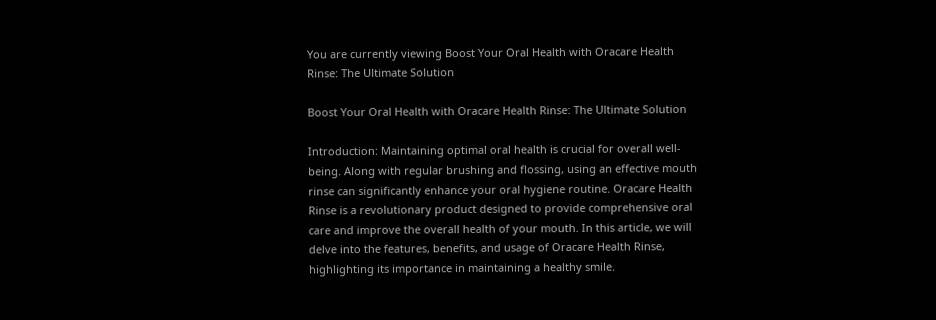You are currently viewing Boost Your Oral Health with Oracare Health Rinse: The Ultimate Solution

Boost Your Oral Health with Oracare Health Rinse: The Ultimate Solution

Introduction: Maintaining optimal oral health is crucial for overall well-being. Along with regular brushing and flossing, using an effective mouth rinse can significantly enhance your oral hygiene routine. Oracare Health Rinse is a revolutionary product designed to provide comprehensive oral care and improve the overall health of your mouth. In this article, we will delve into the features, benefits, and usage of Oracare Health Rinse, highlighting its importance in maintaining a healthy smile.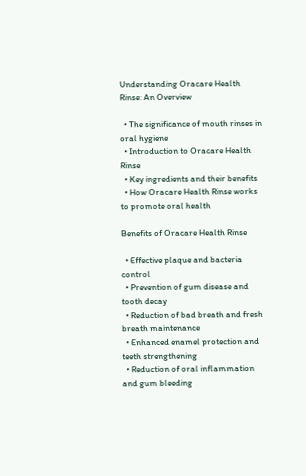Understanding Oracare Health Rinse: An Overview

  • The significance of mouth rinses in oral hygiene
  • Introduction to Oracare Health Rinse
  • Key ingredients and their benefits
  • How Oracare Health Rinse works to promote oral health

Benefits of Oracare Health Rinse

  • Effective plaque and bacteria control
  • Prevention of gum disease and tooth decay
  • Reduction of bad breath and fresh breath maintenance
  • Enhanced enamel protection and teeth strengthening
  • Reduction of oral inflammation and gum bleeding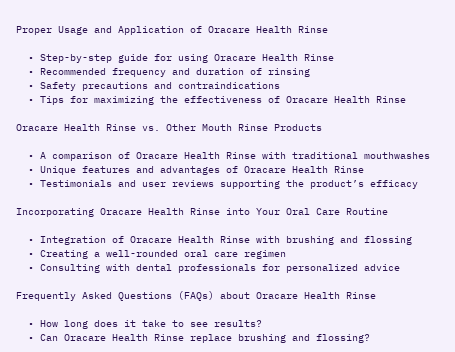Proper Usage and Application of Oracare Health Rinse

  • Step-by-step guide for using Oracare Health Rinse
  • Recommended frequency and duration of rinsing
  • Safety precautions and contraindications
  • Tips for maximizing the effectiveness of Oracare Health Rinse

Oracare Health Rinse vs. Other Mouth Rinse Products

  • A comparison of Oracare Health Rinse with traditional mouthwashes
  • Unique features and advantages of Oracare Health Rinse
  • Testimonials and user reviews supporting the product’s efficacy

Incorporating Oracare Health Rinse into Your Oral Care Routine

  • Integration of Oracare Health Rinse with brushing and flossing
  • Creating a well-rounded oral care regimen
  • Consulting with dental professionals for personalized advice

Frequently Asked Questions (FAQs) about Oracare Health Rinse

  • How long does it take to see results?
  • Can Oracare Health Rinse replace brushing and flossing?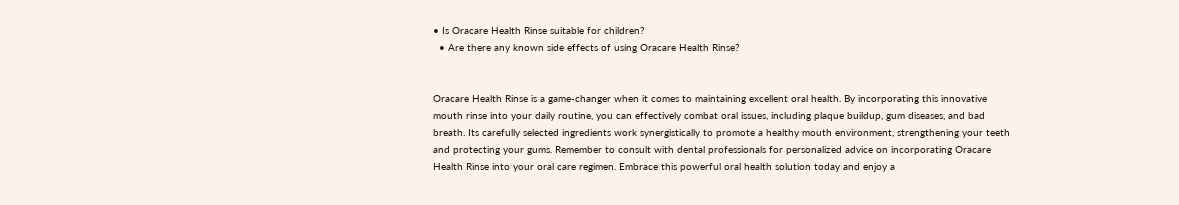• Is Oracare Health Rinse suitable for children?
  • Are there any known side effects of using Oracare Health Rinse?


Oracare Health Rinse is a game-changer when it comes to maintaining excellent oral health. By incorporating this innovative mouth rinse into your daily routine, you can effectively combat oral issues, including plaque buildup, gum diseases, and bad breath. Its carefully selected ingredients work synergistically to promote a healthy mouth environment, strengthening your teeth and protecting your gums. Remember to consult with dental professionals for personalized advice on incorporating Oracare Health Rinse into your oral care regimen. Embrace this powerful oral health solution today and enjoy a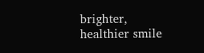brighter, healthier smile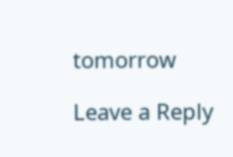tomorrow

Leave a Reply